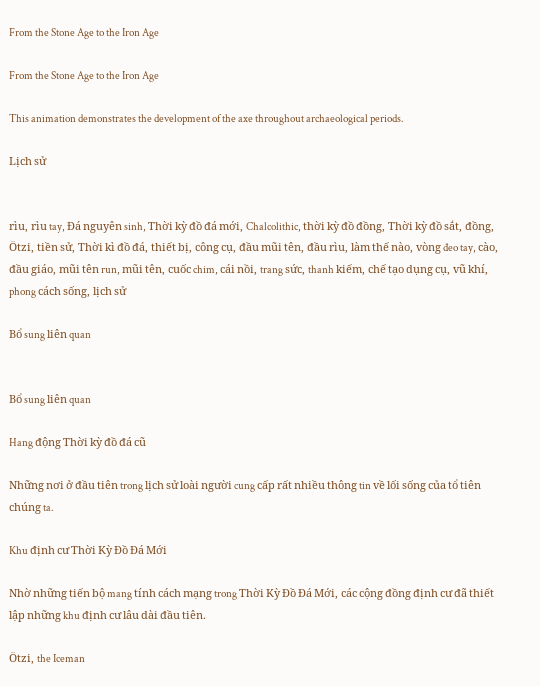From the Stone Age to the Iron Age

From the Stone Age to the Iron Age

This animation demonstrates the development of the axe throughout archaeological periods.

Lịch sử


rìu, rìu tay, Đá nguyên sinh, Thời kỳ đồ đá mới, Chalcolithic, thời kỳ đồ đồng, Thời kỳ đồ sắt, đồng, Ötzi, tiền sử, Thời kì đồ đá, thiết bị, công cụ, đầu mũi tên, đầu rìu, làm thế nào, vòng đeo tay, cào, đầu giáo, mũi tên run, mũi tên, cuốc chim, cái nồi, trang sức, thanh kiếm, chế tạo dụng cụ, vũ khí, phong cách sống, lịch sử

Bổ sung liên quan


Bổ sung liên quan

Hang động Thời kỳ đồ đá cũ

Những nơi ở đầu tiên trong lịch sử loài người cung cấp rất nhiều thông tin về lối sống của tổ tiên chúng ta.

Khu định cư Thời Kỳ Đồ Đá Mới

Nhờ những tiến bộ mang tính cách mạng trong Thời Kỳ Đồ Đá Mới, các cộng đồng định cư đã thiết lập những khu định cư lâu dài đầu tiên.

Ötzi, the Iceman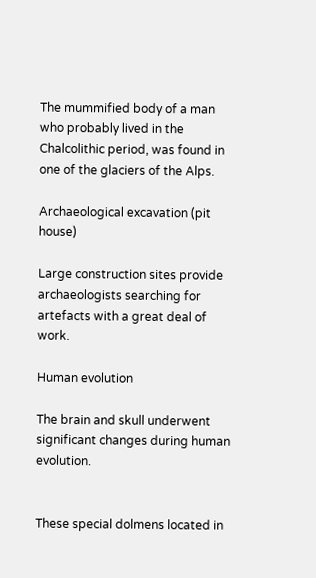The mummified body of a man who probably lived in the Chalcolithic period, was found in one of the glaciers of the Alps.

Archaeological excavation (pit house)

Large construction sites provide archaeologists searching for artefacts with a great deal of work.

Human evolution

The brain and skull underwent significant changes during human evolution.


These special dolmens located in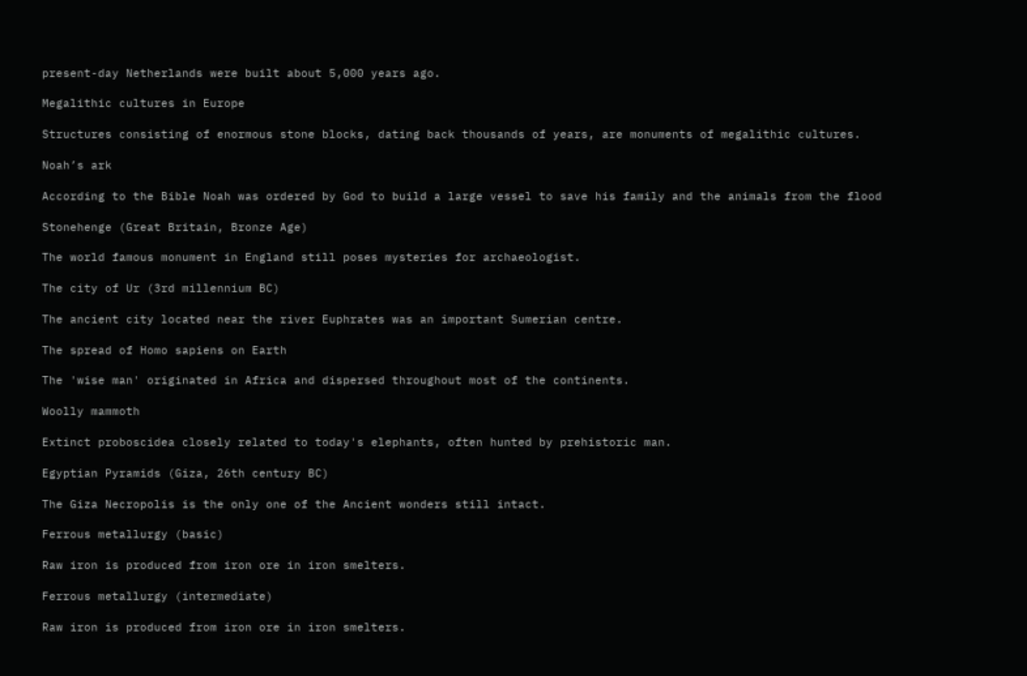present-day Netherlands were built about 5,000 years ago.

Megalithic cultures in Europe

Structures consisting of enormous stone blocks, dating back thousands of years, are monuments of megalithic cultures.

Noah’s ark

According to the Bible Noah was ordered by God to build a large vessel to save his family and the animals from the flood

Stonehenge (Great Britain, Bronze Age)

The world famous monument in England still poses mysteries for archaeologist.

The city of Ur (3rd millennium BC)

The ancient city located near the river Euphrates was an important Sumerian centre.

The spread of Homo sapiens on Earth

The 'wise man' originated in Africa and dispersed throughout most of the continents.

Woolly mammoth

Extinct proboscidea closely related to today's elephants, often hunted by prehistoric man.

Egyptian Pyramids (Giza, 26th century BC)

The Giza Necropolis is the only one of the Ancient wonders still intact.

Ferrous metallurgy (basic)

Raw iron is produced from iron ore in iron smelters.

Ferrous metallurgy (intermediate)

Raw iron is produced from iron ore in iron smelters.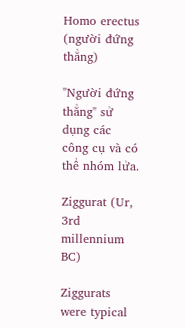Homo erectus (người đứng thẳng)

"Người đứng thẳng" sử dụng các công cụ và có thể nhóm lửa.

Ziggurat (Ur, 3rd millennium BC)

Ziggurats were typical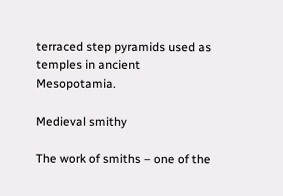terraced step pyramids used as temples in ancient Mesopotamia.

Medieval smithy

The work of smiths – one of the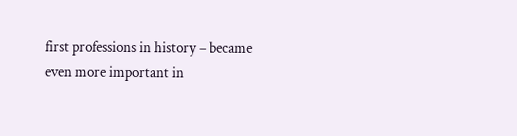first professions in history – became even more important in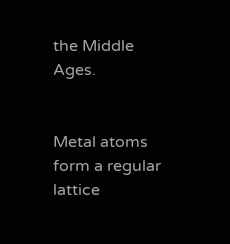the Middle Ages.


Metal atoms form a regular lattice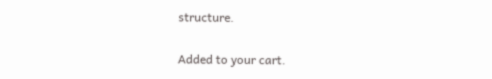structure.

Added to your cart.